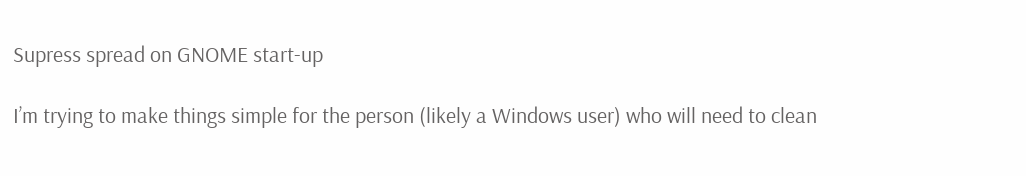Supress spread on GNOME start-up

I’m trying to make things simple for the person (likely a Windows user) who will need to clean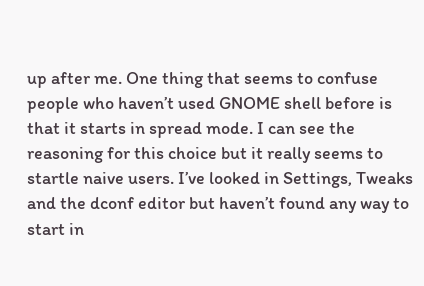up after me. One thing that seems to confuse people who haven’t used GNOME shell before is that it starts in spread mode. I can see the reasoning for this choice but it really seems to startle naive users. I’ve looked in Settings, Tweaks and the dconf editor but haven’t found any way to start in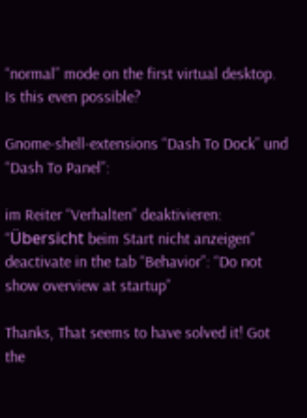“normal” mode on the first virtual desktop. Is this even possible?

Gnome-shell-extensions “Dash To Dock” und “Dash To Panel”:

im Reiter “Verhalten” deaktivieren: “Übersicht beim Start nicht anzeigen”
deactivate in the tab “Behavior”: “Do not show overview at startup”

Thanks, That seems to have solved it! Got the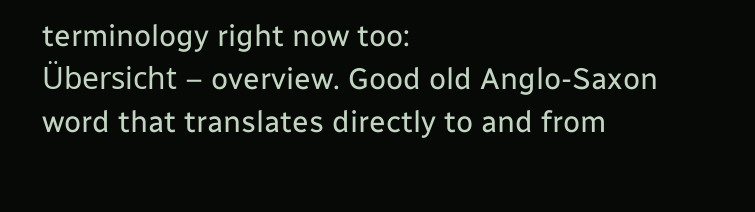terminology right now too:
Übersicht – overview. Good old Anglo-Saxon word that translates directly to and from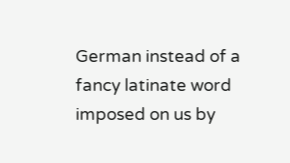German instead of a fancy latinate word imposed on us by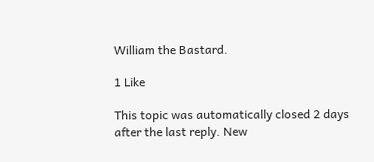William the Bastard.

1 Like

This topic was automatically closed 2 days after the last reply. New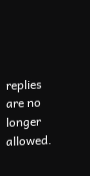replies are no longer allowed.